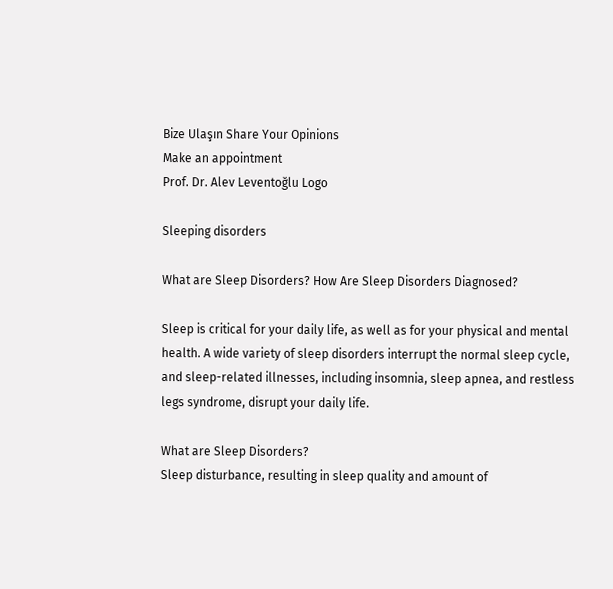Bize Ulaşın Share Your Opinions
Make an appointment
Prof. Dr. Alev Leventoğlu Logo

Sleeping disorders

What are Sleep Disorders? How Are Sleep Disorders Diagnosed?

Sleep is critical for your daily life, as well as for your physical and mental health. A wide variety of sleep disorders interrupt the normal sleep cycle, and sleep-related illnesses, including insomnia, sleep apnea, and restless legs syndrome, disrupt your daily life.

What are Sleep Disorders?
Sleep disturbance, resulting in sleep quality and amount of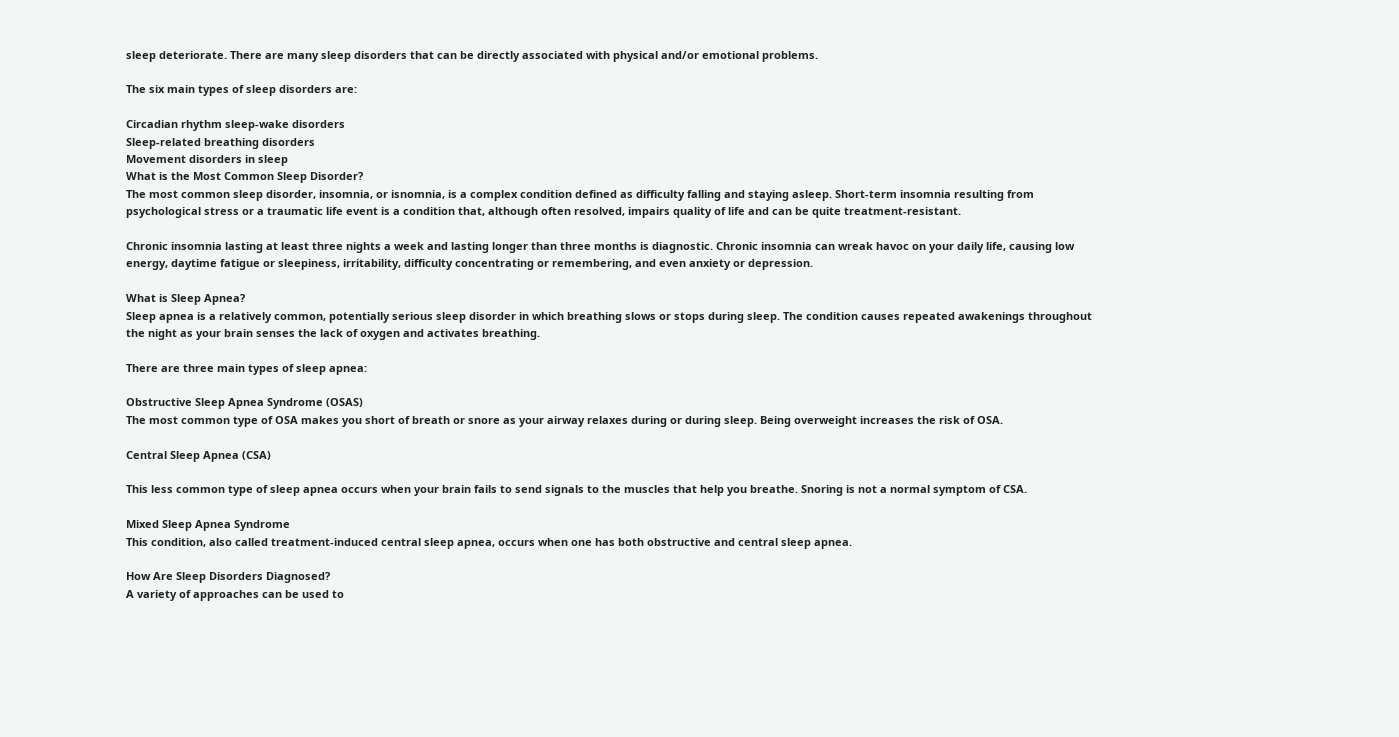sleep deteriorate. There are many sleep disorders that can be directly associated with physical and/or emotional problems.

The six main types of sleep disorders are:

Circadian rhythm sleep-wake disorders
Sleep-related breathing disorders
Movement disorders in sleep
What is the Most Common Sleep Disorder?
The most common sleep disorder, insomnia, or isnomnia, is a complex condition defined as difficulty falling and staying asleep. Short-term insomnia resulting from psychological stress or a traumatic life event is a condition that, although often resolved, impairs quality of life and can be quite treatment-resistant.

Chronic insomnia lasting at least three nights a week and lasting longer than three months is diagnostic. Chronic insomnia can wreak havoc on your daily life, causing low energy, daytime fatigue or sleepiness, irritability, difficulty concentrating or remembering, and even anxiety or depression.

What is Sleep Apnea?
Sleep apnea is a relatively common, potentially serious sleep disorder in which breathing slows or stops during sleep. The condition causes repeated awakenings throughout the night as your brain senses the lack of oxygen and activates breathing.

There are three main types of sleep apnea:

Obstructive Sleep Apnea Syndrome (OSAS)
The most common type of OSA makes you short of breath or snore as your airway relaxes during or during sleep. Being overweight increases the risk of OSA.

Central Sleep Apnea (CSA)

This less common type of sleep apnea occurs when your brain fails to send signals to the muscles that help you breathe. Snoring is not a normal symptom of CSA.

Mixed Sleep Apnea Syndrome
This condition, also called treatment-induced central sleep apnea, occurs when one has both obstructive and central sleep apnea.

How Are Sleep Disorders Diagnosed?
A variety of approaches can be used to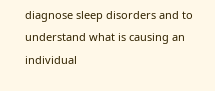diagnose sleep disorders and to understand what is causing an individual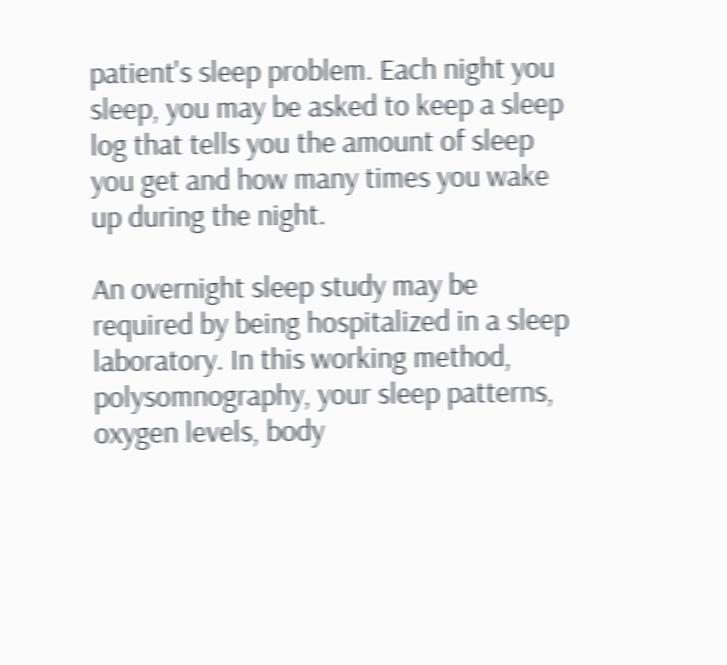patient's sleep problem. Each night you sleep, you may be asked to keep a sleep log that tells you the amount of sleep you get and how many times you wake up during the night.

An overnight sleep study may be required by being hospitalized in a sleep laboratory. In this working method, polysomnography, your sleep patterns, oxygen levels, body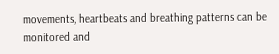movements, heartbeats and breathing patterns can be monitored and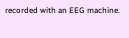recorded with an EEG machine.